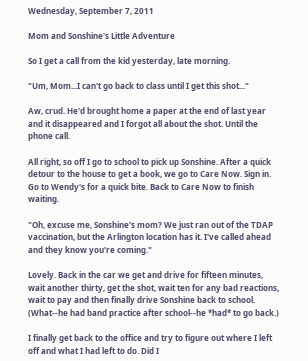Wednesday, September 7, 2011

Mom and Sonshine's Little Adventure

So I get a call from the kid yesterday, late morning.

"Um, Mom...I can't go back to class until I get this shot..."

Aw, crud. He'd brought home a paper at the end of last year and it disappeared and I forgot all about the shot. Until the phone call.

All right, so off I go to school to pick up Sonshine. After a quick detour to the house to get a book, we go to Care Now. Sign in. Go to Wendy's for a quick bite. Back to Care Now to finish waiting.

"Oh, excuse me, Sonshine's mom? We just ran out of the TDAP vaccination, but the Arlington location has it. I've called ahead and they know you're coming."

Lovely. Back in the car we get and drive for fifteen minutes, wait another thirty, get the shot, wait ten for any bad reactions, wait to pay and then finally drive Sonshine back to school. (What--he had band practice after school--he *had* to go back.)

I finally get back to the office and try to figure out where I left off and what I had left to do. Did I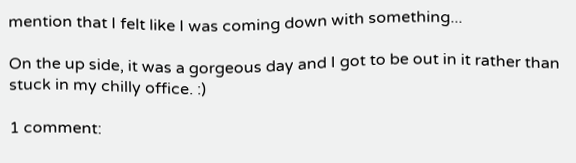mention that I felt like I was coming down with something...

On the up side, it was a gorgeous day and I got to be out in it rather than stuck in my chilly office. :)

1 comment: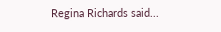Regina Richards said...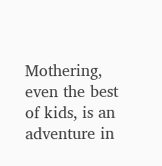Mothering, even the best of kids, is an adventure in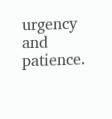urgency and patience.